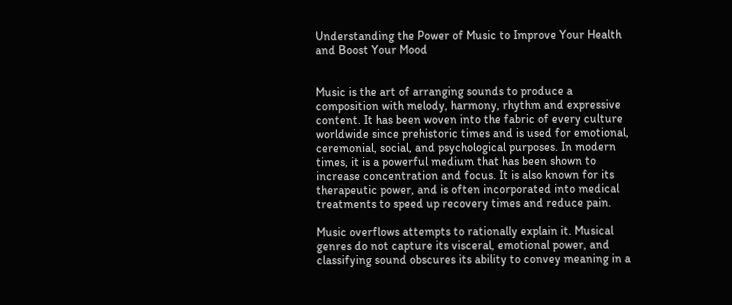Understanding the Power of Music to Improve Your Health and Boost Your Mood


Music is the art of arranging sounds to produce a composition with melody, harmony, rhythm and expressive content. It has been woven into the fabric of every culture worldwide since prehistoric times and is used for emotional, ceremonial, social, and psychological purposes. In modern times, it is a powerful medium that has been shown to increase concentration and focus. It is also known for its therapeutic power, and is often incorporated into medical treatments to speed up recovery times and reduce pain.

Music overflows attempts to rationally explain it. Musical genres do not capture its visceral, emotional power, and classifying sound obscures its ability to convey meaning in a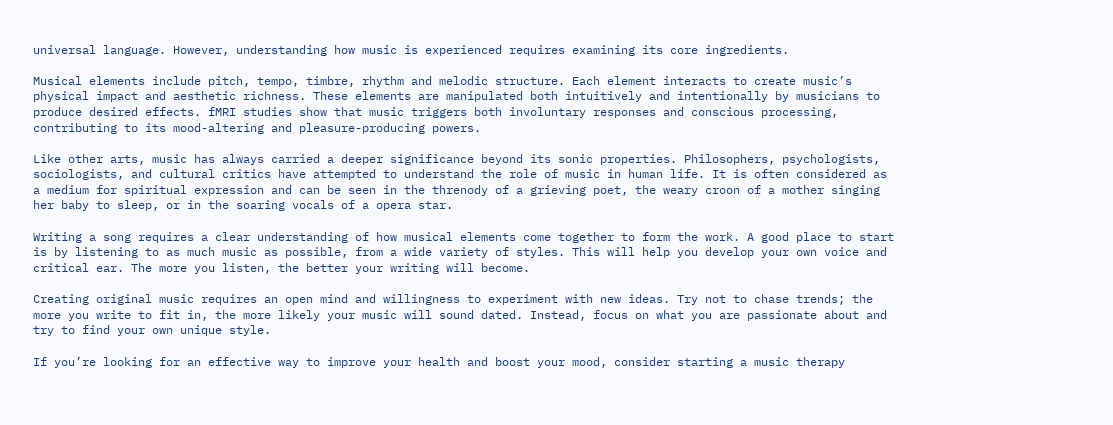universal language. However, understanding how music is experienced requires examining its core ingredients.

Musical elements include pitch, tempo, timbre, rhythm and melodic structure. Each element interacts to create music’s physical impact and aesthetic richness. These elements are manipulated both intuitively and intentionally by musicians to produce desired effects. fMRI studies show that music triggers both involuntary responses and conscious processing, contributing to its mood-altering and pleasure-producing powers.

Like other arts, music has always carried a deeper significance beyond its sonic properties. Philosophers, psychologists, sociologists, and cultural critics have attempted to understand the role of music in human life. It is often considered as a medium for spiritual expression and can be seen in the threnody of a grieving poet, the weary croon of a mother singing her baby to sleep, or in the soaring vocals of a opera star.

Writing a song requires a clear understanding of how musical elements come together to form the work. A good place to start is by listening to as much music as possible, from a wide variety of styles. This will help you develop your own voice and critical ear. The more you listen, the better your writing will become.

Creating original music requires an open mind and willingness to experiment with new ideas. Try not to chase trends; the more you write to fit in, the more likely your music will sound dated. Instead, focus on what you are passionate about and try to find your own unique style.

If you’re looking for an effective way to improve your health and boost your mood, consider starting a music therapy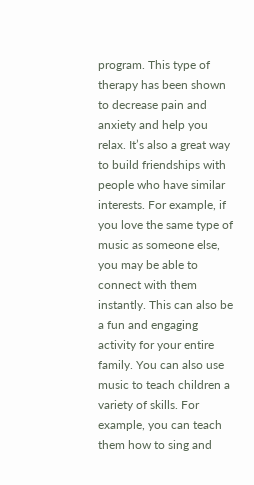program. This type of therapy has been shown to decrease pain and anxiety and help you relax. It’s also a great way to build friendships with people who have similar interests. For example, if you love the same type of music as someone else, you may be able to connect with them instantly. This can also be a fun and engaging activity for your entire family. You can also use music to teach children a variety of skills. For example, you can teach them how to sing and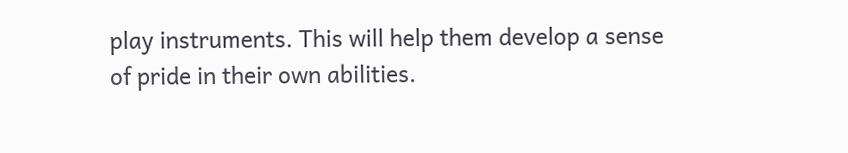play instruments. This will help them develop a sense of pride in their own abilities.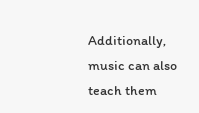Additionally, music can also teach them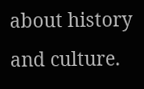about history and culture.